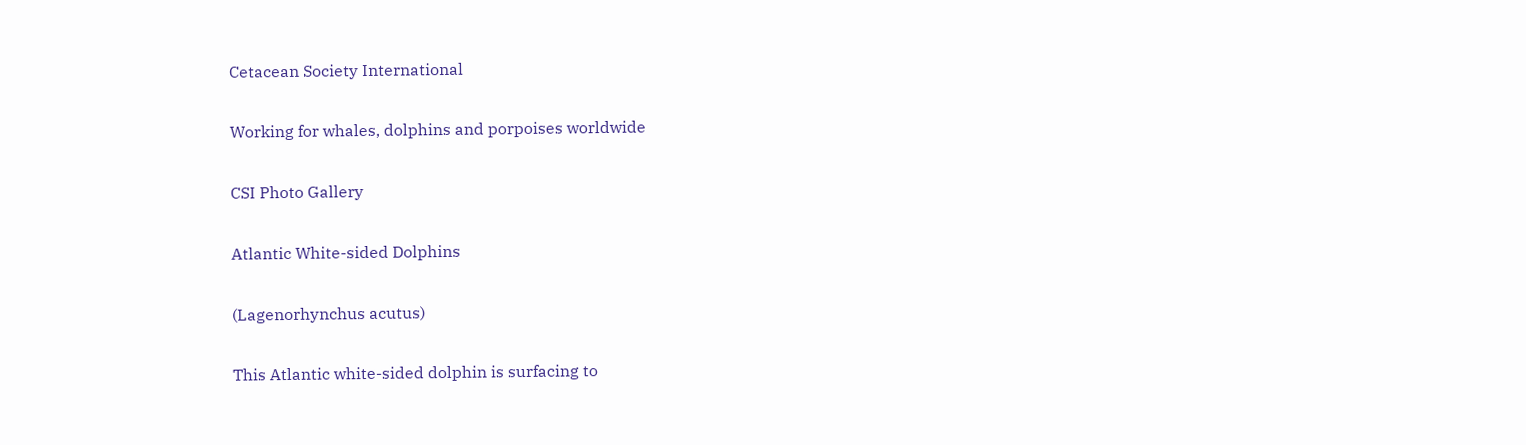Cetacean Society International

Working for whales, dolphins and porpoises worldwide

CSI Photo Gallery

Atlantic White-sided Dolphins

(Lagenorhynchus acutus)

This Atlantic white-sided dolphin is surfacing to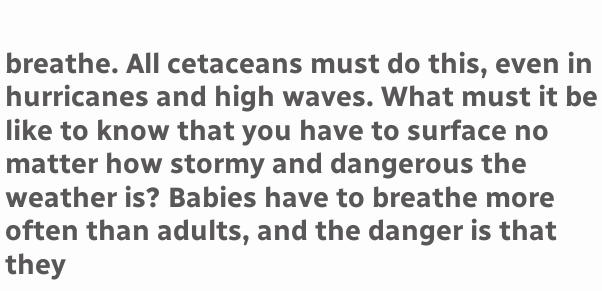breathe. All cetaceans must do this, even in hurricanes and high waves. What must it be like to know that you have to surface no matter how stormy and dangerous the weather is? Babies have to breathe more often than adults, and the danger is that they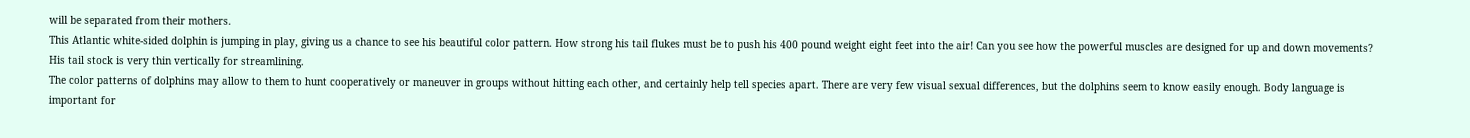will be separated from their mothers.
This Atlantic white-sided dolphin is jumping in play, giving us a chance to see his beautiful color pattern. How strong his tail flukes must be to push his 400 pound weight eight feet into the air! Can you see how the powerful muscles are designed for up and down movements? His tail stock is very thin vertically for streamlining.
The color patterns of dolphins may allow to them to hunt cooperatively or maneuver in groups without hitting each other, and certainly help tell species apart. There are very few visual sexual differences, but the dolphins seem to know easily enough. Body language is important for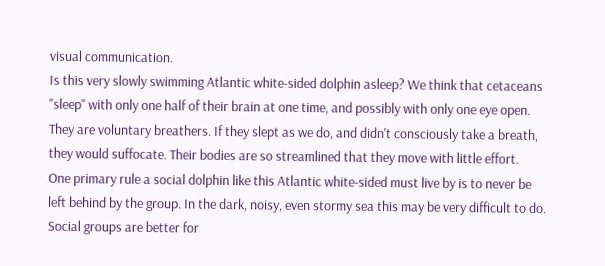visual communication.
Is this very slowly swimming Atlantic white-sided dolphin asleep? We think that cetaceans "sleep" with only one half of their brain at one time, and possibly with only one eye open. They are voluntary breathers. If they slept as we do, and didn't consciously take a breath, they would suffocate. Their bodies are so streamlined that they move with little effort.
One primary rule a social dolphin like this Atlantic white-sided must live by is to never be left behind by the group. In the dark, noisy, even stormy sea this may be very difficult to do. Social groups are better for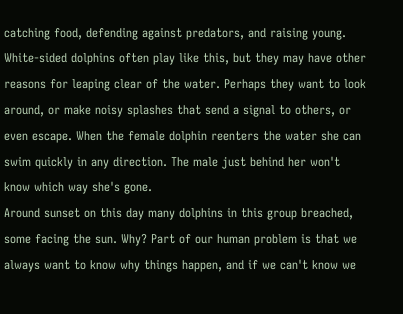catching food, defending against predators, and raising young.
White-sided dolphins often play like this, but they may have other reasons for leaping clear of the water. Perhaps they want to look around, or make noisy splashes that send a signal to others, or even escape. When the female dolphin reenters the water she can swim quickly in any direction. The male just behind her won't know which way she's gone.
Around sunset on this day many dolphins in this group breached, some facing the sun. Why? Part of our human problem is that we always want to know why things happen, and if we can't know we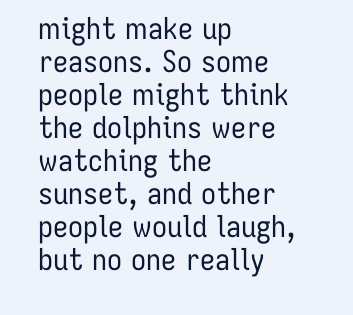might make up reasons. So some people might think the dolphins were watching the sunset, and other people would laugh, but no one really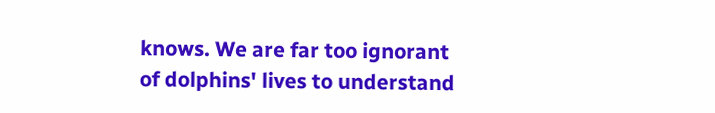knows. We are far too ignorant of dolphins' lives to understand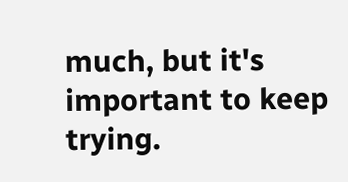much, but it's important to keep trying.